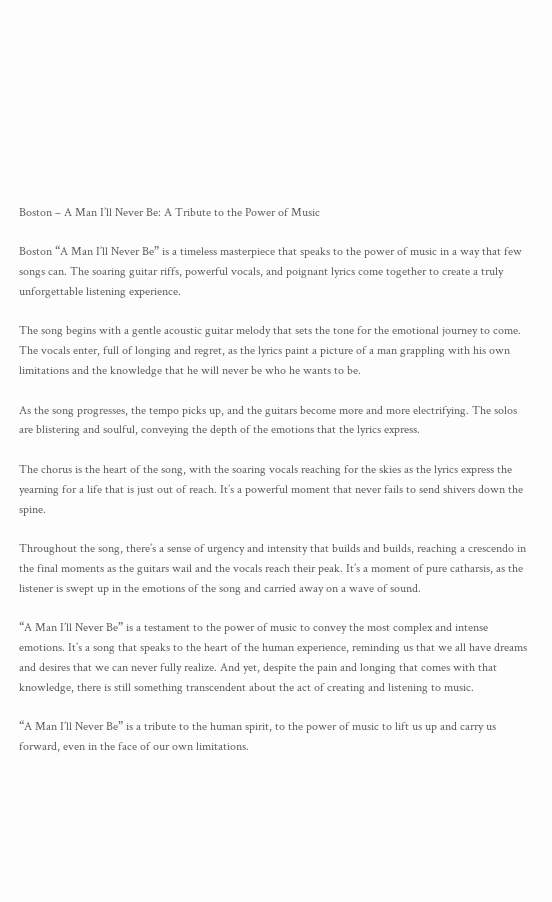Boston – A Man I’ll Never Be: A Tribute to the Power of Music

Boston “A Man I’ll Never Be” is a timeless masterpiece that speaks to the power of music in a way that few songs can. The soaring guitar riffs, powerful vocals, and poignant lyrics come together to create a truly unforgettable listening experience.

The song begins with a gentle acoustic guitar melody that sets the tone for the emotional journey to come. The vocals enter, full of longing and regret, as the lyrics paint a picture of a man grappling with his own limitations and the knowledge that he will never be who he wants to be.

As the song progresses, the tempo picks up, and the guitars become more and more electrifying. The solos are blistering and soulful, conveying the depth of the emotions that the lyrics express.

The chorus is the heart of the song, with the soaring vocals reaching for the skies as the lyrics express the yearning for a life that is just out of reach. It’s a powerful moment that never fails to send shivers down the spine.

Throughout the song, there’s a sense of urgency and intensity that builds and builds, reaching a crescendo in the final moments as the guitars wail and the vocals reach their peak. It’s a moment of pure catharsis, as the listener is swept up in the emotions of the song and carried away on a wave of sound.

“A Man I’ll Never Be” is a testament to the power of music to convey the most complex and intense emotions. It’s a song that speaks to the heart of the human experience, reminding us that we all have dreams and desires that we can never fully realize. And yet, despite the pain and longing that comes with that knowledge, there is still something transcendent about the act of creating and listening to music.

“A Man I’ll Never Be” is a tribute to the human spirit, to the power of music to lift us up and carry us forward, even in the face of our own limitations.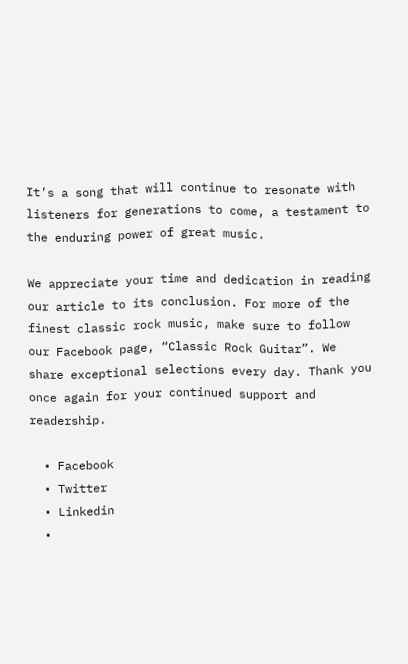It’s a song that will continue to resonate with listeners for generations to come, a testament to the enduring power of great music.

We appreciate your time and dedication in reading our article to its conclusion. For more of the finest classic rock music, make sure to follow our Facebook page, “Classic Rock Guitar”. We share exceptional selections every day. Thank you once again for your continued support and readership.

  • Facebook
  • Twitter
  • Linkedin
  •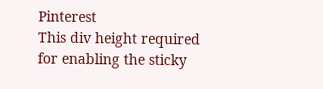Pinterest
This div height required for enabling the sticky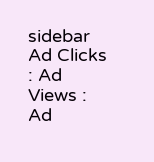sidebar
Ad Clicks : Ad Views : Ad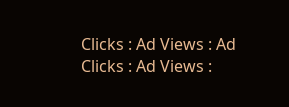Clicks : Ad Views : Ad Clicks : Ad Views :